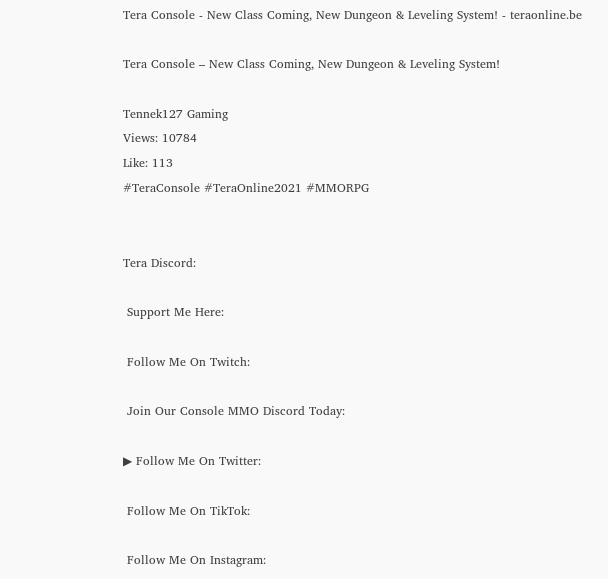Tera Console - New Class Coming, New Dungeon & Leveling System! - teraonline.be

Tera Console – New Class Coming, New Dungeon & Leveling System!

Tennek127 Gaming
Views: 10784
Like: 113
#TeraConsole #TeraOnline2021 #MMORPG


Tera Discord:

 Support Me Here:

 Follow Me On Twitch:

 Join Our Console MMO Discord Today:

▶ Follow Me On Twitter:

 Follow Me On TikTok:

 Follow Me On Instagram: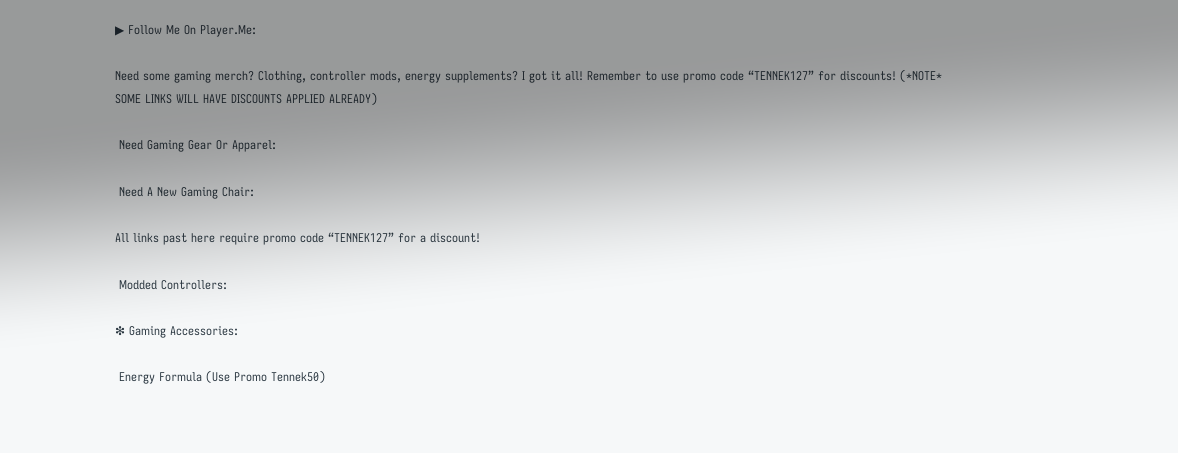▶ Follow Me On Player.Me:

Need some gaming merch? Clothing, controller mods, energy supplements? I got it all! Remember to use promo code “TENNEK127” for discounts! (*NOTE* SOME LINKS WILL HAVE DISCOUNTS APPLIED ALREADY)

 Need Gaming Gear Or Apparel:

 Need A New Gaming Chair:

All links past here require promo code “TENNEK127” for a discount!

 Modded Controllers:

❇ Gaming Accessories:

 Energy Formula (Use Promo Tennek50)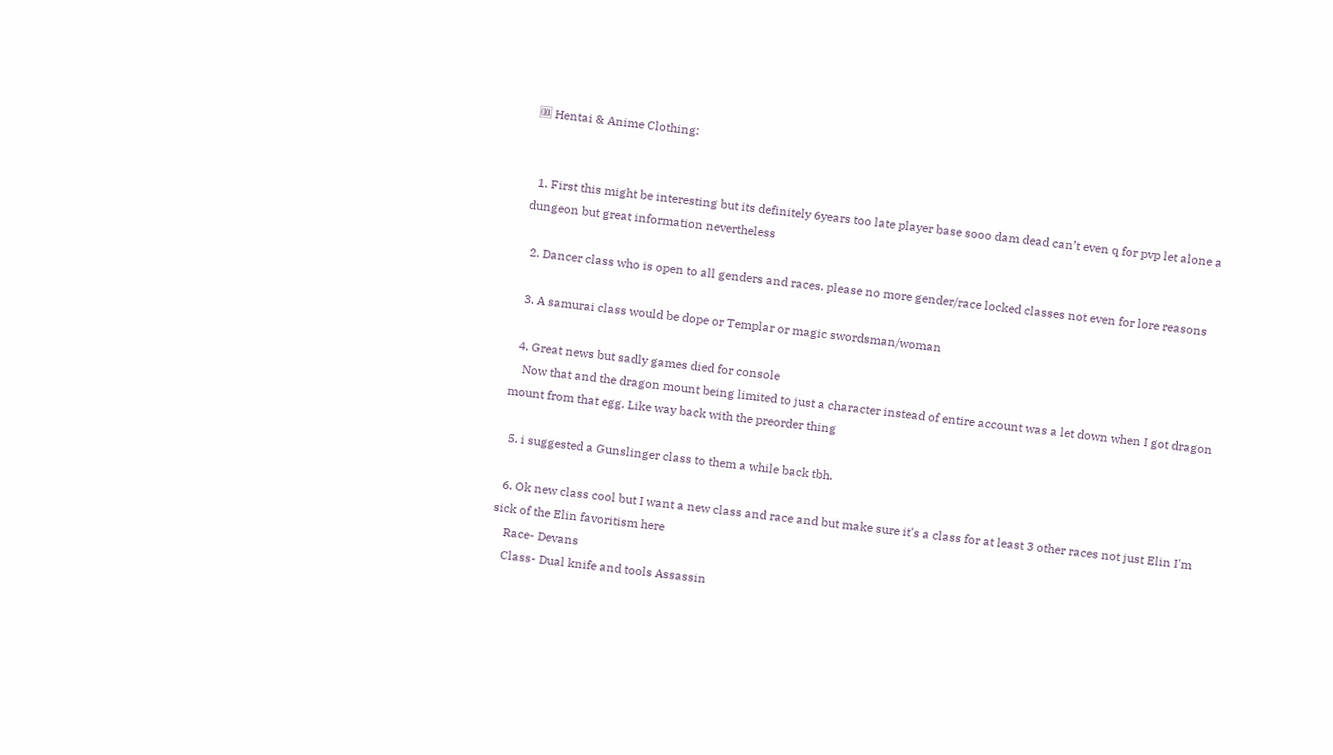🆒 Hentai & Anime Clothing:


  1. First this might be interesting but its definitely 6years too late player base sooo dam dead can’t even q for pvp let alone a dungeon but great information nevertheless

  2. Dancer class who is open to all genders and races. please no more gender/race locked classes not even for lore reasons

  3. A samurai class would be dope or Templar or magic swordsman/woman

  4. Great news but sadly games died for console
    Now that and the dragon mount being limited to just a character instead of entire account was a let down when I got dragon mount from that egg. Like way back with the preorder thing

  5. i suggested a Gunslinger class to them a while back tbh.

  6. Ok new class cool but I want a new class and race and but make sure it's a class for at least 3 other races not just Elin I'm sick of the Elin favoritism here
    Race- Devans
    Class- Dual knife and tools Assassin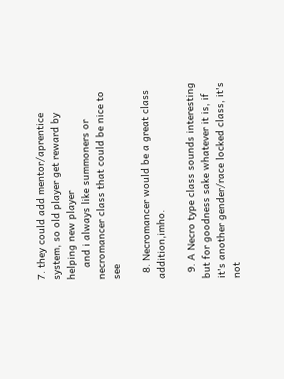7. they could add mentor/aprentice system, so old player get reward by helping new player
    and i always like summoners or necromancer class that could be nice to see

  8. Necromancer would be a great class addition,imho.

  9. A Necro type class sounds interesting but for goodness sake whatever it is, if it's another gender/race locked class, it's not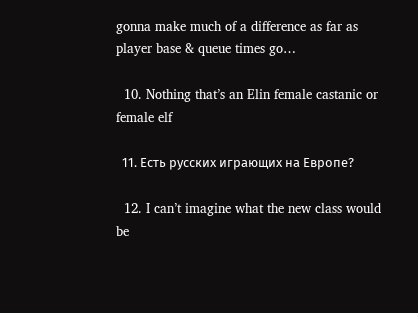gonna make much of a difference as far as player base & queue times go…

  10. Nothing that’s an Elin female castanic or female elf

  11. Есть русских играющих на Европе?

  12. I can’t imagine what the new class would be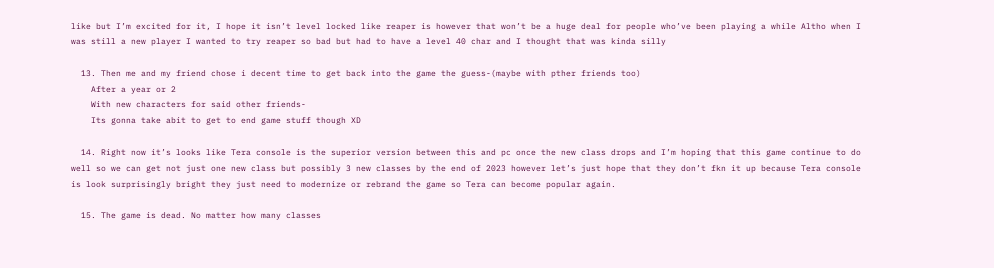like but I’m excited for it, I hope it isn’t level locked like reaper is however that won’t be a huge deal for people who’ve been playing a while Altho when I was still a new player I wanted to try reaper so bad but had to have a level 40 char and I thought that was kinda silly

  13. Then me and my friend chose i decent time to get back into the game the guess-(maybe with pther friends too)
    After a year or 2
    With new characters for said other friends-
    Its gonna take abit to get to end game stuff though XD

  14. Right now it’s looks like Tera console is the superior version between this and pc once the new class drops and I’m hoping that this game continue to do well so we can get not just one new class but possibly 3 new classes by the end of 2023 however let’s just hope that they don’t fkn it up because Tera console is look surprisingly bright they just need to modernize or rebrand the game so Tera can become popular again.

  15. The game is dead. No matter how many classes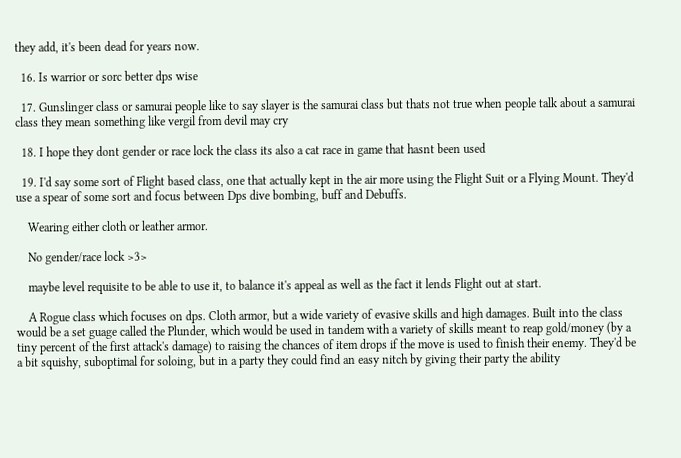they add, it's been dead for years now.

  16. Is warrior or sorc better dps wise

  17. Gunslinger class or samurai people like to say slayer is the samurai class but thats not true when people talk about a samurai class they mean something like vergil from devil may cry

  18. I hope they dont gender or race lock the class its also a cat race in game that hasnt been used

  19. I'd say some sort of Flight based class, one that actually kept in the air more using the Flight Suit or a Flying Mount. They'd use a spear of some sort and focus between Dps dive bombing, buff and Debuffs.

    Wearing either cloth or leather armor.

    No gender/race lock >3>

    maybe level requisite to be able to use it, to balance it's appeal as well as the fact it lends Flight out at start.

    A Rogue class which focuses on dps. Cloth armor, but a wide variety of evasive skills and high damages. Built into the class would be a set guage called the Plunder, which would be used in tandem with a variety of skills meant to reap gold/money (by a tiny percent of the first attack's damage) to raising the chances of item drops if the move is used to finish their enemy. They'd be a bit squishy, suboptimal for soloing, but in a party they could find an easy nitch by giving their party the ability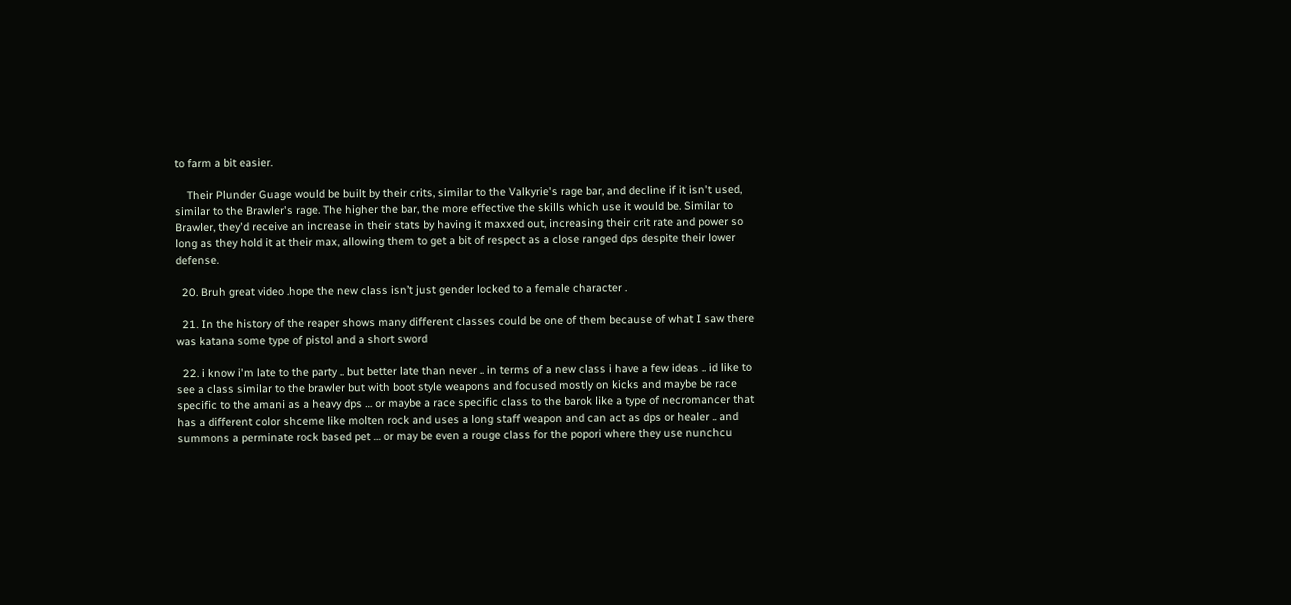to farm a bit easier.

    Their Plunder Guage would be built by their crits, similar to the Valkyrie's rage bar, and decline if it isn't used, similar to the Brawler's rage. The higher the bar, the more effective the skills which use it would be. Similar to Brawler, they'd receive an increase in their stats by having it maxxed out, increasing their crit rate and power so long as they hold it at their max, allowing them to get a bit of respect as a close ranged dps despite their lower defense.

  20. Bruh great video .hope the new class isn’t just gender locked to a female character .

  21. In the history of the reaper shows many different classes could be one of them because of what I saw there was katana some type of pistol and a short sword

  22. i know i'm late to the party .. but better late than never .. in terms of a new class i have a few ideas .. id like to see a class similar to the brawler but with boot style weapons and focused mostly on kicks and maybe be race specific to the amani as a heavy dps … or maybe a race specific class to the barok like a type of necromancer that has a different color shceme like molten rock and uses a long staff weapon and can act as dps or healer .. and summons a perminate rock based pet … or may be even a rouge class for the popori where they use nunchcu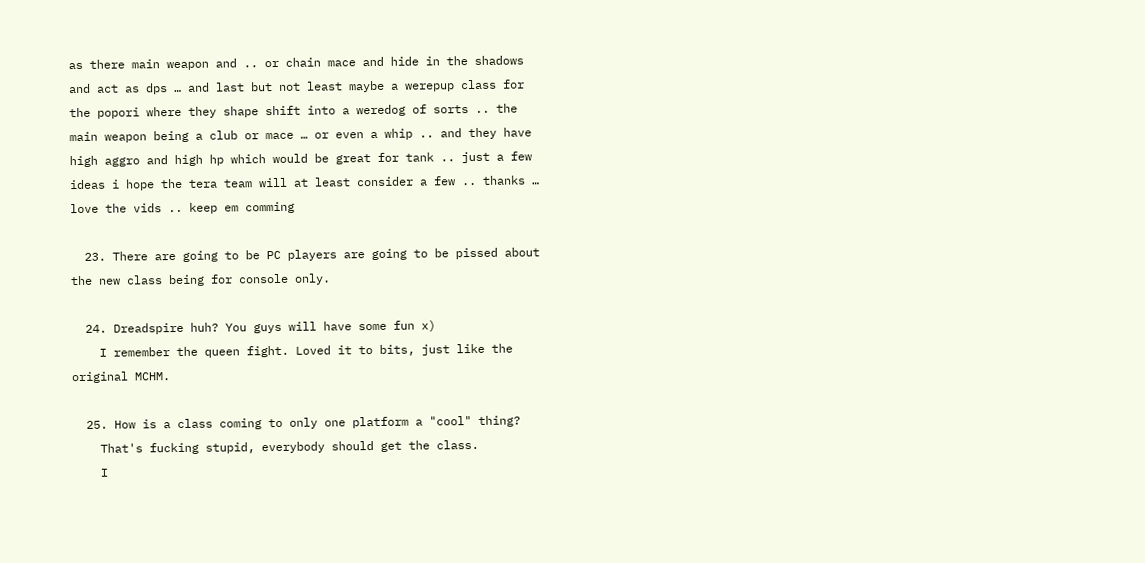as there main weapon and .. or chain mace and hide in the shadows and act as dps … and last but not least maybe a werepup class for the popori where they shape shift into a weredog of sorts .. the main weapon being a club or mace … or even a whip .. and they have high aggro and high hp which would be great for tank .. just a few ideas i hope the tera team will at least consider a few .. thanks … love the vids .. keep em comming

  23. There are going to be PC players are going to be pissed about the new class being for console only.

  24. Dreadspire huh? You guys will have some fun x)
    I remember the queen fight. Loved it to bits, just like the original MCHM.

  25. How is a class coming to only one platform a "cool" thing?
    That's fucking stupid, everybody should get the class.
    I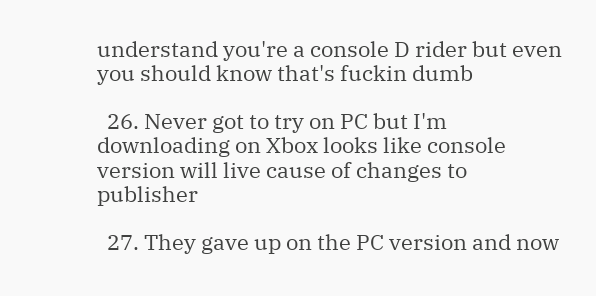understand you're a console D rider but even you should know that's fuckin dumb

  26. Never got to try on PC but I'm downloading on Xbox looks like console version will live cause of changes to publisher

  27. They gave up on the PC version and now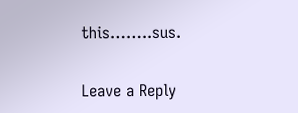this……..sus.

Leave a Reply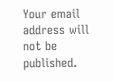Your email address will not be published.